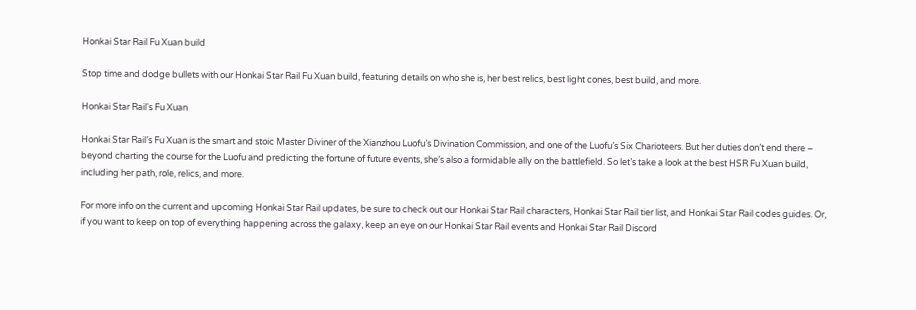Honkai Star Rail Fu Xuan build

Stop time and dodge bullets with our Honkai Star Rail Fu Xuan build, featuring details on who she is, her best relics, best light cones, best build, and more.

Honkai Star Rail's Fu Xuan

Honkai Star Rail’s Fu Xuan is the smart and stoic Master Diviner of the Xianzhou Luofu’s Divination Commission, and one of the Luofu’s Six Charioteers. But her duties don’t end there – beyond charting the course for the Luofu and predicting the fortune of future events, she’s also a formidable ally on the battlefield. So let’s take a look at the best HSR Fu Xuan build, including her path, role, relics, and more.

For more info on the current and upcoming Honkai Star Rail updates, be sure to check out our Honkai Star Rail characters, Honkai Star Rail tier list, and Honkai Star Rail codes guides. Or, if you want to keep on top of everything happening across the galaxy, keep an eye on our Honkai Star Rail events and Honkai Star Rail Discord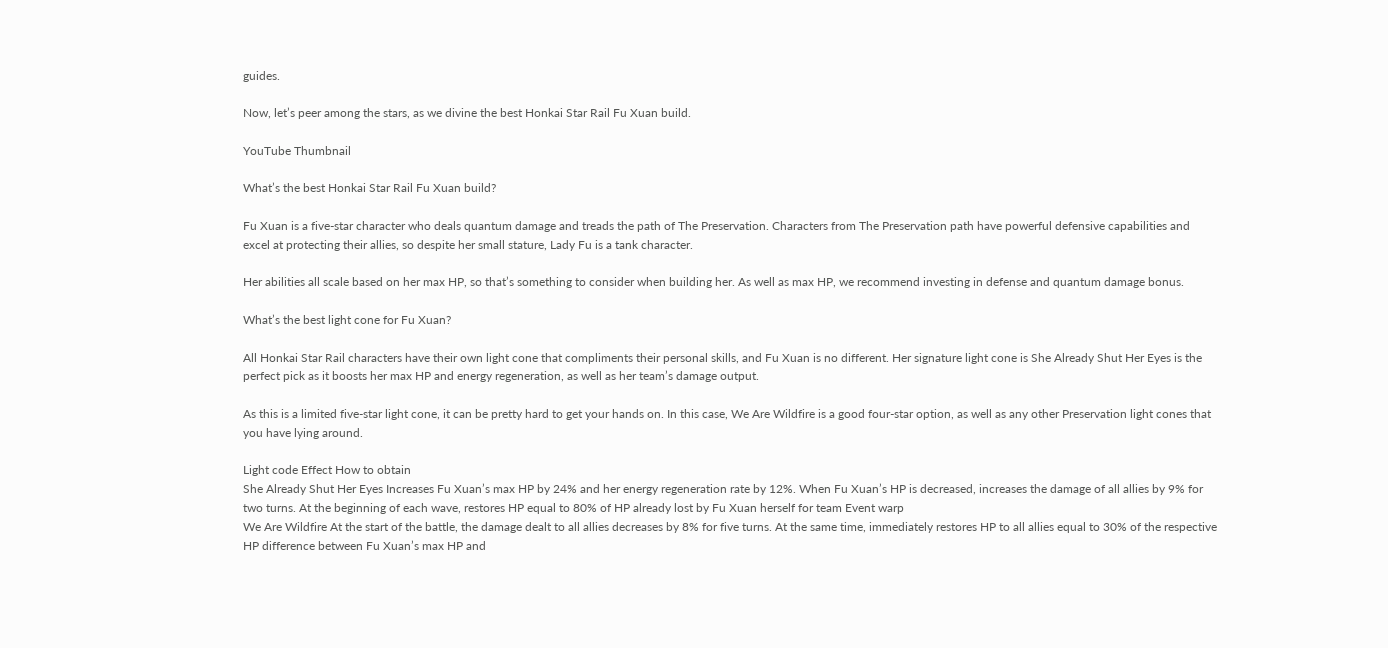guides.

Now, let’s peer among the stars, as we divine the best Honkai Star Rail Fu Xuan build.

YouTube Thumbnail

What’s the best Honkai Star Rail Fu Xuan build?

Fu Xuan is a five-star character who deals quantum damage and treads the path of The Preservation. Characters from The Preservation path have powerful defensive capabilities and excel at protecting their allies, so despite her small stature, Lady Fu is a tank character.

Her abilities all scale based on her max HP, so that’s something to consider when building her. As well as max HP, we recommend investing in defense and quantum damage bonus.

What’s the best light cone for Fu Xuan?

All Honkai Star Rail characters have their own light cone that compliments their personal skills, and Fu Xuan is no different. Her signature light cone is She Already Shut Her Eyes is the perfect pick as it boosts her max HP and energy regeneration, as well as her team’s damage output.

As this is a limited five-star light cone, it can be pretty hard to get your hands on. In this case, We Are Wildfire is a good four-star option, as well as any other Preservation light cones that you have lying around.

Light code Effect How to obtain
She Already Shut Her Eyes Increases Fu Xuan’s max HP by 24% and her energy regeneration rate by 12%. When Fu Xuan’s HP is decreased, increases the damage of all allies by 9% for two turns. At the beginning of each wave, restores HP equal to 80% of HP already lost by Fu Xuan herself for team Event warp
We Are Wildfire At the start of the battle, the damage dealt to all allies decreases by 8% for five turns. At the same time, immediately restores HP to all allies equal to 30% of the respective HP difference between Fu Xuan’s max HP and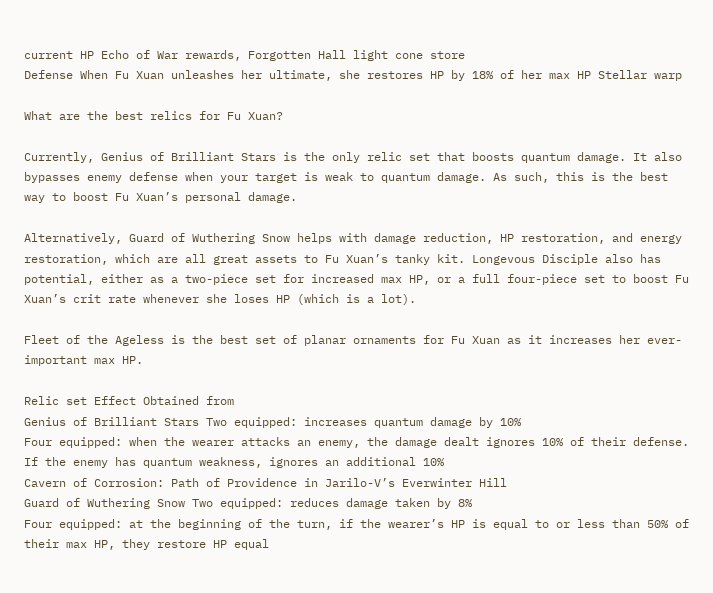current HP Echo of War rewards, Forgotten Hall light cone store
Defense When Fu Xuan unleashes her ultimate, she restores HP by 18% of her max HP Stellar warp

What are the best relics for Fu Xuan?

Currently, Genius of Brilliant Stars is the only relic set that boosts quantum damage. It also bypasses enemy defense when your target is weak to quantum damage. As such, this is the best way to boost Fu Xuan’s personal damage.

Alternatively, Guard of Wuthering Snow helps with damage reduction, HP restoration, and energy restoration, which are all great assets to Fu Xuan’s tanky kit. Longevous Disciple also has potential, either as a two-piece set for increased max HP, or a full four-piece set to boost Fu Xuan’s crit rate whenever she loses HP (which is a lot).

Fleet of the Ageless is the best set of planar ornaments for Fu Xuan as it increases her ever-important max HP.

Relic set Effect Obtained from
Genius of Brilliant Stars Two equipped: increases quantum damage by 10%
Four equipped: when the wearer attacks an enemy, the damage dealt ignores 10% of their defense. If the enemy has quantum weakness, ignores an additional 10%
Cavern of Corrosion: Path of Providence in Jarilo-V’s Everwinter Hill
Guard of Wuthering Snow Two equipped: reduces damage taken by 8%
Four equipped: at the beginning of the turn, if the wearer’s HP is equal to or less than 50% of their max HP, they restore HP equal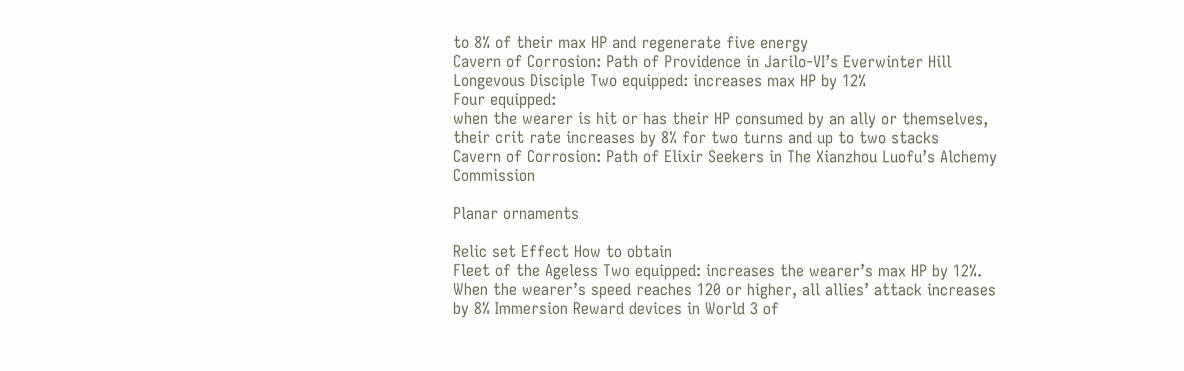to 8% of their max HP and regenerate five energy
Cavern of Corrosion: Path of Providence in Jarilo-VI’s Everwinter Hill
Longevous Disciple Two equipped: increases max HP by 12%
Four equipped:
when the wearer is hit or has their HP consumed by an ally or themselves, their crit rate increases by 8% for two turns and up to two stacks
Cavern of Corrosion: Path of Elixir Seekers in The Xianzhou Luofu’s Alchemy Commission

Planar ornaments

Relic set Effect How to obtain
Fleet of the Ageless Two equipped: increases the wearer’s max HP by 12%. When the wearer’s speed reaches 120 or higher, all allies’ attack increases by 8% Immersion Reward devices in World 3 of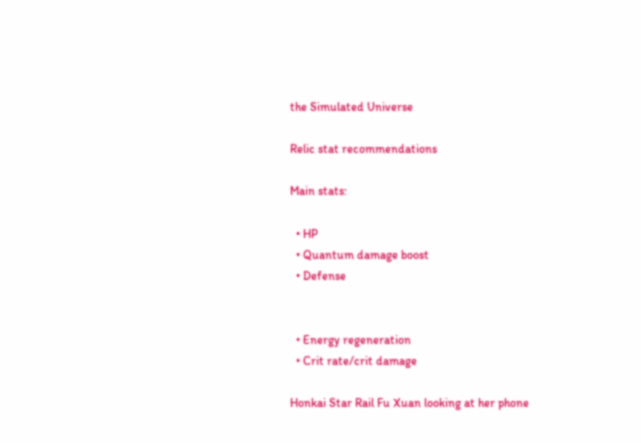the Simulated Universe

Relic stat recommendations

Main stats:

  • HP
  • Quantum damage boost
  • Defense


  • Energy regeneration
  • Crit rate/crit damage

Honkai Star Rail Fu Xuan looking at her phone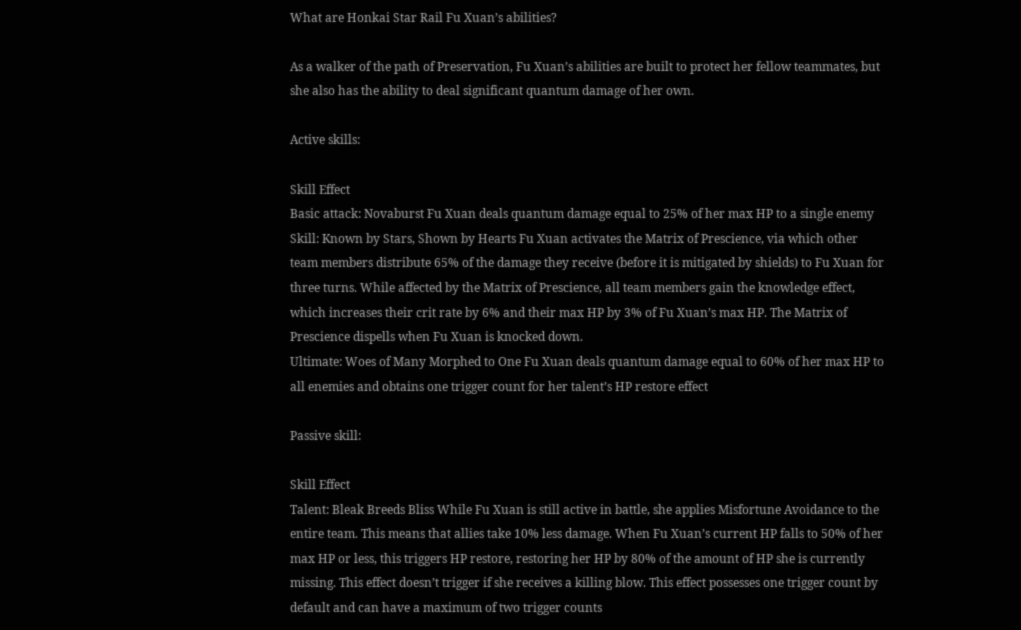What are Honkai Star Rail Fu Xuan’s abilities?

As a walker of the path of Preservation, Fu Xuan’s abilities are built to protect her fellow teammates, but she also has the ability to deal significant quantum damage of her own.

Active skills:

Skill Effect
Basic attack: Novaburst Fu Xuan deals quantum damage equal to 25% of her max HP to a single enemy
Skill: Known by Stars, Shown by Hearts Fu Xuan activates the Matrix of Prescience, via which other team members distribute 65% of the damage they receive (before it is mitigated by shields) to Fu Xuan for three turns. While affected by the Matrix of Prescience, all team members gain the knowledge effect, which increases their crit rate by 6% and their max HP by 3% of Fu Xuan’s max HP. The Matrix of Prescience dispells when Fu Xuan is knocked down.
Ultimate: Woes of Many Morphed to One Fu Xuan deals quantum damage equal to 60% of her max HP to all enemies and obtains one trigger count for her talent’s HP restore effect

Passive skill:

Skill Effect
Talent: Bleak Breeds Bliss While Fu Xuan is still active in battle, she applies Misfortune Avoidance to the entire team. This means that allies take 10% less damage. When Fu Xuan’s current HP falls to 50% of her max HP or less, this triggers HP restore, restoring her HP by 80% of the amount of HP she is currently missing. This effect doesn’t trigger if she receives a killing blow. This effect possesses one trigger count by default and can have a maximum of two trigger counts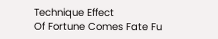Technique Effect
Of Fortune Comes Fate Fu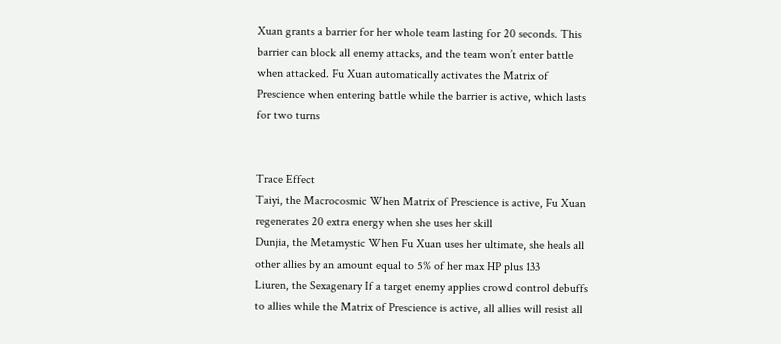Xuan grants a barrier for her whole team lasting for 20 seconds. This barrier can block all enemy attacks, and the team won’t enter battle when attacked. Fu Xuan automatically activates the Matrix of Prescience when entering battle while the barrier is active, which lasts for two turns


Trace Effect
Taiyi, the Macrocosmic When Matrix of Prescience is active, Fu Xuan regenerates 20 extra energy when she uses her skill
Dunjia, the Metamystic When Fu Xuan uses her ultimate, she heals all other allies by an amount equal to 5% of her max HP plus 133
Liuren, the Sexagenary If a target enemy applies crowd control debuffs to allies while the Matrix of Prescience is active, all allies will resist all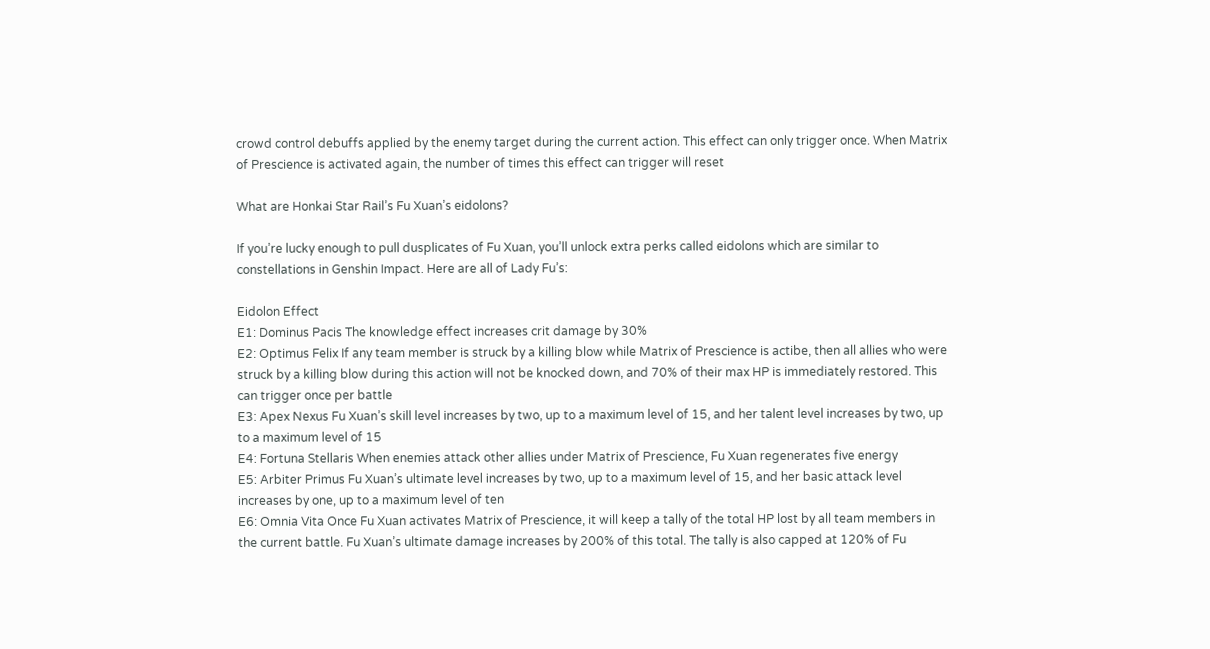crowd control debuffs applied by the enemy target during the current action. This effect can only trigger once. When Matrix of Prescience is activated again, the number of times this effect can trigger will reset

What are Honkai Star Rail’s Fu Xuan’s eidolons?

If you’re lucky enough to pull dusplicates of Fu Xuan, you’ll unlock extra perks called eidolons which are similar to constellations in Genshin Impact. Here are all of Lady Fu’s:

Eidolon Effect
E1: Dominus Pacis The knowledge effect increases crit damage by 30%
E2: Optimus Felix If any team member is struck by a killing blow while Matrix of Prescience is actibe, then all allies who were struck by a killing blow during this action will not be knocked down, and 70% of their max HP is immediately restored. This can trigger once per battle
E3: Apex Nexus Fu Xuan’s skill level increases by two, up to a maximum level of 15, and her talent level increases by two, up to a maximum level of 15
E4: Fortuna Stellaris When enemies attack other allies under Matrix of Prescience, Fu Xuan regenerates five energy
E5: Arbiter Primus Fu Xuan’s ultimate level increases by two, up to a maximum level of 15, and her basic attack level increases by one, up to a maximum level of ten
E6: Omnia Vita Once Fu Xuan activates Matrix of Prescience, it will keep a tally of the total HP lost by all team members in the current battle. Fu Xuan’s ultimate damage increases by 200% of this total. The tally is also capped at 120% of Fu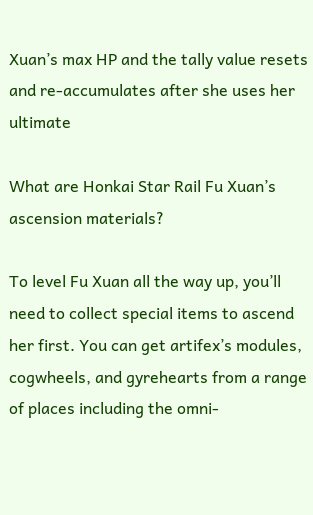Xuan’s max HP and the tally value resets and re-accumulates after she uses her ultimate

What are Honkai Star Rail Fu Xuan’s ascension materials?

To level Fu Xuan all the way up, you’ll need to collect special items to ascend her first. You can get artifex’s modules, cogwheels, and gyrehearts from a range of places including the omni-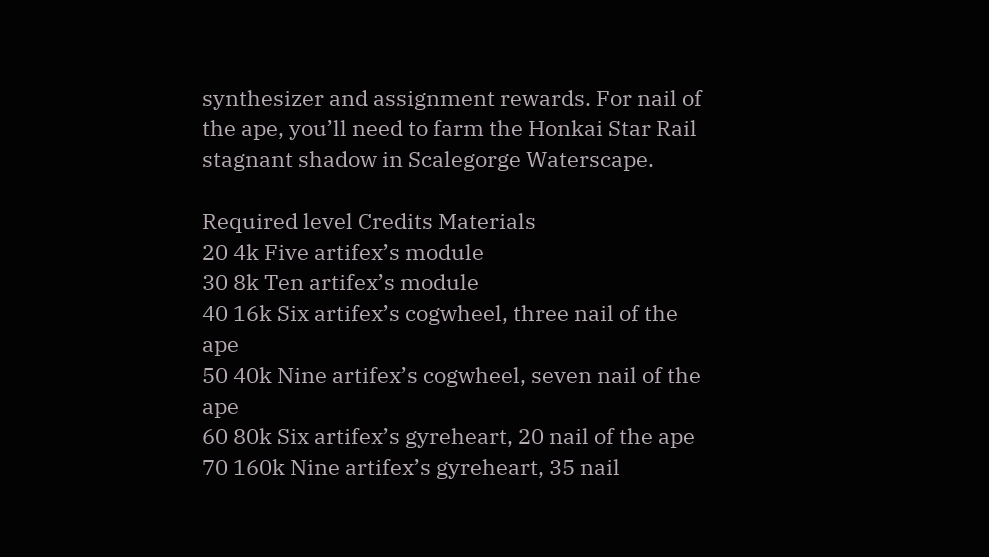synthesizer and assignment rewards. For nail of the ape, you’ll need to farm the Honkai Star Rail stagnant shadow in Scalegorge Waterscape.

Required level Credits Materials
20 4k Five artifex’s module
30 8k Ten artifex’s module
40 16k Six artifex’s cogwheel, three nail of the ape
50 40k Nine artifex’s cogwheel, seven nail of the ape
60 80k Six artifex’s gyreheart, 20 nail of the ape
70 160k Nine artifex’s gyreheart, 35 nail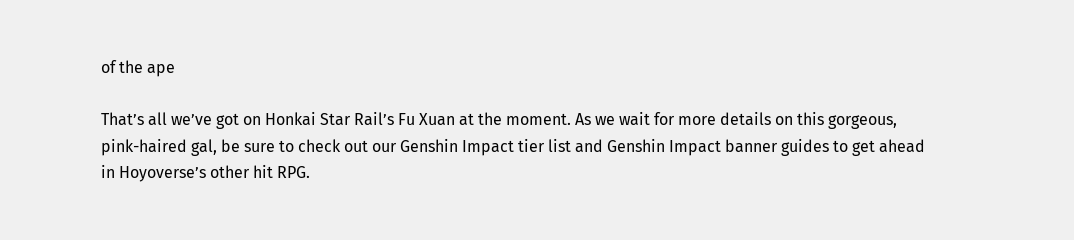of the ape

That’s all we’ve got on Honkai Star Rail’s Fu Xuan at the moment. As we wait for more details on this gorgeous, pink-haired gal, be sure to check out our Genshin Impact tier list and Genshin Impact banner guides to get ahead in Hoyoverse’s other hit RPG.